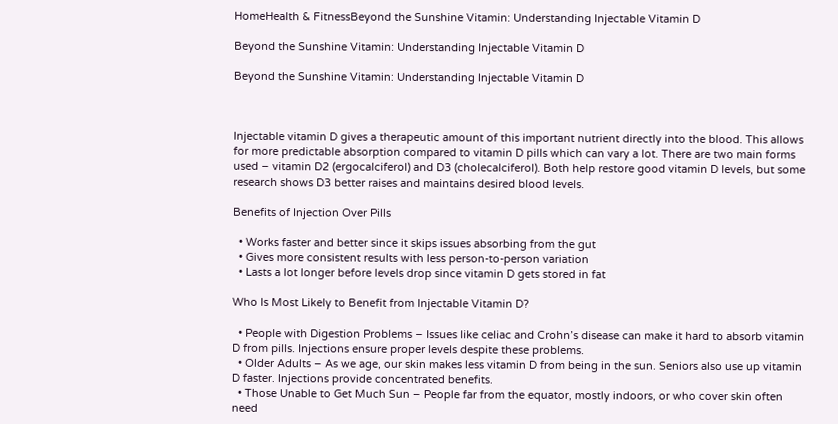HomeHealth & FitnessBeyond the Sunshine Vitamin: Understanding Injectable Vitamin D

Beyond the Sunshine Vitamin: Understanding Injectable Vitamin D

Beyond the Sunshine Vitamin: Understanding Injectable Vitamin D



Injectable vitamin D gives a therapeutic amount of this important nutrient directly into the blood. This allows for more predictable absorption compared to vitamin D pills which can vary a lot. There are two main forms used – vitamin D2 (ergocalciferol) and D3 (cholecalciferol). Both help restore good vitamin D levels, but some research shows D3 better raises and maintains desired blood levels.

Benefits of Injection Over Pills

  • Works faster and better since it skips issues absorbing from the gut
  • Gives more consistent results with less person-to-person variation
  • Lasts a lot longer before levels drop since vitamin D gets stored in fat

Who Is Most Likely to Benefit from Injectable Vitamin D?

  • People with Digestion Problems – Issues like celiac and Crohn’s disease can make it hard to absorb vitamin D from pills. Injections ensure proper levels despite these problems.
  • Older Adults – As we age, our skin makes less vitamin D from being in the sun. Seniors also use up vitamin D faster. Injections provide concentrated benefits.
  • Those Unable to Get Much Sun – People far from the equator, mostly indoors, or who cover skin often need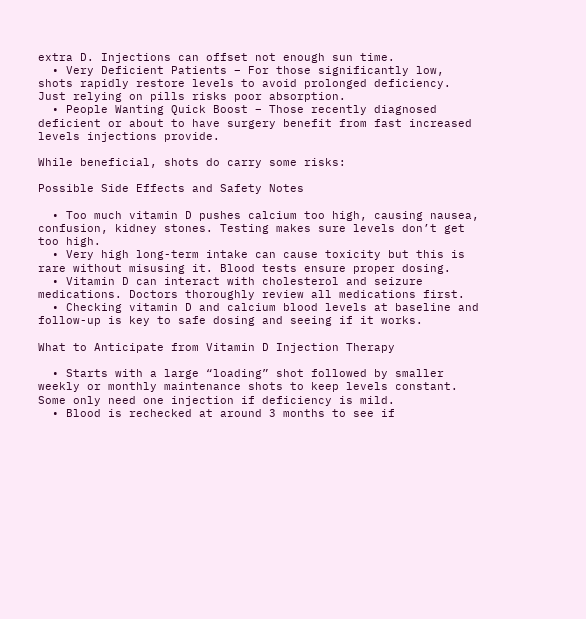extra D. Injections can offset not enough sun time.
  • Very Deficient Patients – For those significantly low, shots rapidly restore levels to avoid prolonged deficiency. Just relying on pills risks poor absorption.
  • People Wanting Quick Boost – Those recently diagnosed deficient or about to have surgery benefit from fast increased levels injections provide.

While beneficial, shots do carry some risks:

Possible Side Effects and Safety Notes

  • Too much vitamin D pushes calcium too high, causing nausea, confusion, kidney stones. Testing makes sure levels don’t get too high.
  • Very high long-term intake can cause toxicity but this is rare without misusing it. Blood tests ensure proper dosing.
  • Vitamin D can interact with cholesterol and seizure medications. Doctors thoroughly review all medications first.
  • Checking vitamin D and calcium blood levels at baseline and follow-up is key to safe dosing and seeing if it works.

What to Anticipate from Vitamin D Injection Therapy

  • Starts with a large “loading” shot followed by smaller weekly or monthly maintenance shots to keep levels constant. Some only need one injection if deficiency is mild.
  • Blood is rechecked at around 3 months to see if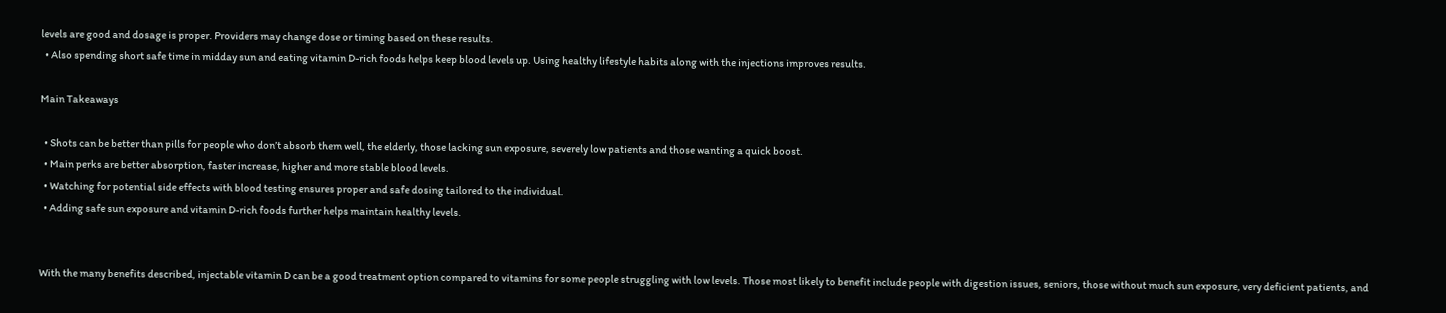levels are good and dosage is proper. Providers may change dose or timing based on these results.
  • Also spending short safe time in midday sun and eating vitamin D-rich foods helps keep blood levels up. Using healthy lifestyle habits along with the injections improves results.

Main Takeaways

  • Shots can be better than pills for people who don’t absorb them well, the elderly, those lacking sun exposure, severely low patients and those wanting a quick boost.
  • Main perks are better absorption, faster increase, higher and more stable blood levels.
  • Watching for potential side effects with blood testing ensures proper and safe dosing tailored to the individual.
  • Adding safe sun exposure and vitamin D-rich foods further helps maintain healthy levels.


With the many benefits described, injectable vitamin D can be a good treatment option compared to vitamins for some people struggling with low levels. Those most likely to benefit include people with digestion issues, seniors, those without much sun exposure, very deficient patients, and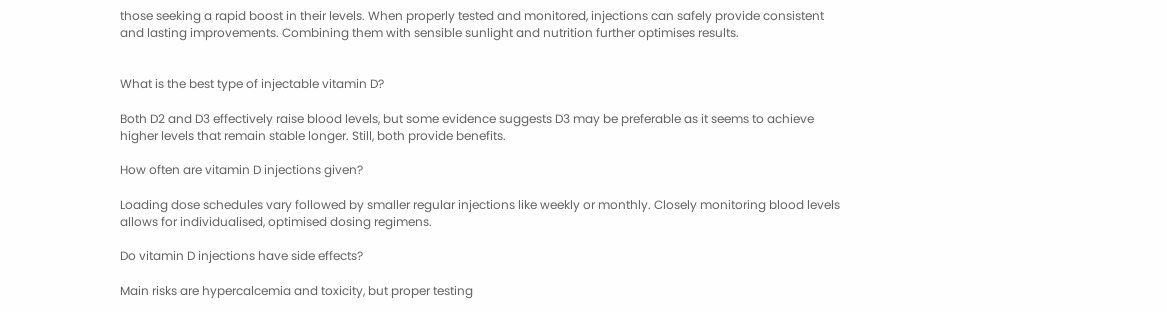those seeking a rapid boost in their levels. When properly tested and monitored, injections can safely provide consistent and lasting improvements. Combining them with sensible sunlight and nutrition further optimises results.


What is the best type of injectable vitamin D?

Both D2 and D3 effectively raise blood levels, but some evidence suggests D3 may be preferable as it seems to achieve higher levels that remain stable longer. Still, both provide benefits.

How often are vitamin D injections given?

Loading dose schedules vary followed by smaller regular injections like weekly or monthly. Closely monitoring blood levels allows for individualised, optimised dosing regimens.

Do vitamin D injections have side effects?

Main risks are hypercalcemia and toxicity, but proper testing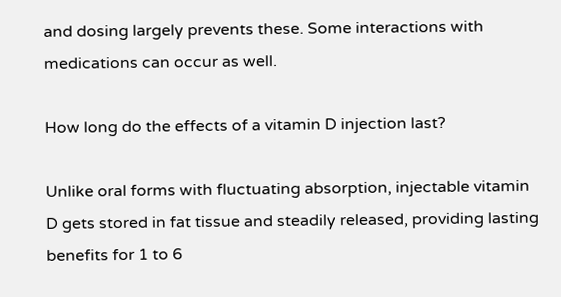and dosing largely prevents these. Some interactions with medications can occur as well.

How long do the effects of a vitamin D injection last?

Unlike oral forms with fluctuating absorption, injectable vitamin D gets stored in fat tissue and steadily released, providing lasting benefits for 1 to 6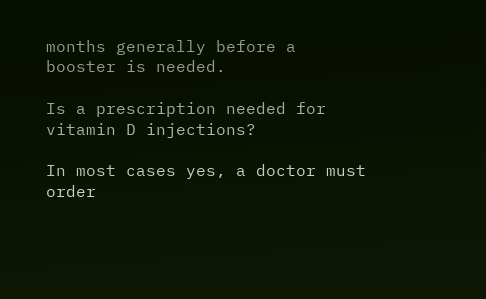months generally before a booster is needed.

Is a prescription needed for vitamin D injections?

In most cases yes, a doctor must order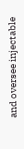and oversee injectable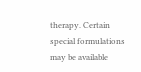therapy. Certain special formulations may be available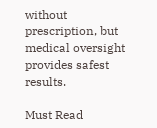without prescription, but medical oversight provides safest results.

Must Read